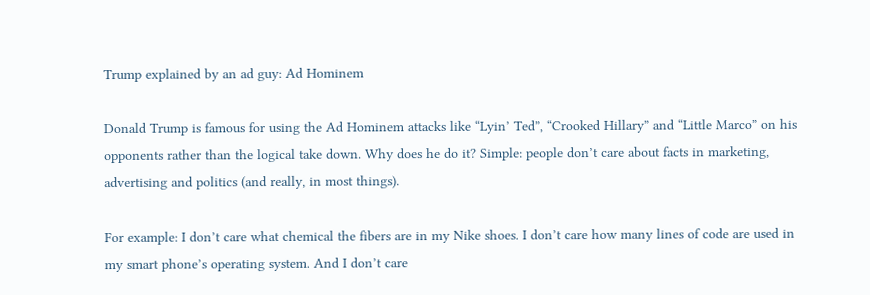Trump explained by an ad guy: Ad Hominem

Donald Trump is famous for using the Ad Hominem attacks like “Lyin’ Ted”, “Crooked Hillary” and “Little Marco” on his opponents rather than the logical take down. Why does he do it? Simple: people don’t care about facts in marketing, advertising and politics (and really, in most things).

For example: I don’t care what chemical the fibers are in my Nike shoes. I don’t care how many lines of code are used in my smart phone’s operating system. And I don’t care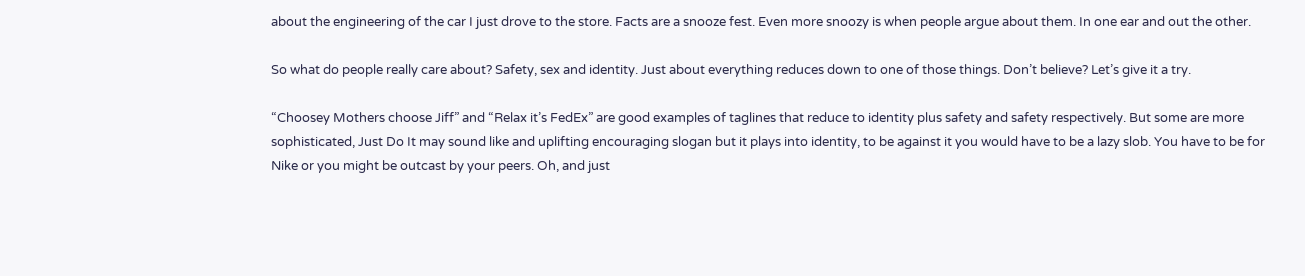about the engineering of the car I just drove to the store. Facts are a snooze fest. Even more snoozy is when people argue about them. In one ear and out the other.

So what do people really care about? Safety, sex and identity. Just about everything reduces down to one of those things. Don’t believe? Let’s give it a try.

“Choosey Mothers choose Jiff” and “Relax it’s FedEx” are good examples of taglines that reduce to identity plus safety and safety respectively. But some are more sophisticated, Just Do It may sound like and uplifting encouraging slogan but it plays into identity, to be against it you would have to be a lazy slob. You have to be for Nike or you might be outcast by your peers. Oh, and just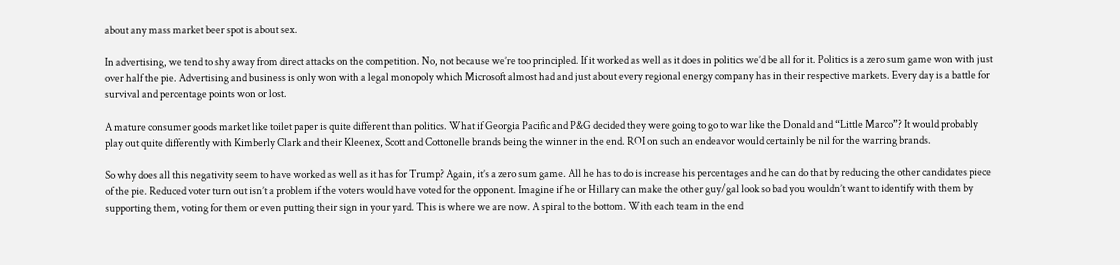about any mass market beer spot is about sex.

In advertising, we tend to shy away from direct attacks on the competition. No, not because we’re too principled. If it worked as well as it does in politics we’d be all for it. Politics is a zero sum game won with just over half the pie. Advertising and business is only won with a legal monopoly which Microsoft almost had and just about every regional energy company has in their respective markets. Every day is a battle for survival and percentage points won or lost.

A mature consumer goods market like toilet paper is quite different than politics. What if Georgia Pacific and P&G decided they were going to go to war like the Donald and “Little Marco”? It would probably play out quite differently with Kimberly Clark and their Kleenex, Scott and Cottonelle brands being the winner in the end. ROI on such an endeavor would certainly be nil for the warring brands.

So why does all this negativity seem to have worked as well as it has for Trump? Again, it’s a zero sum game. All he has to do is increase his percentages and he can do that by reducing the other candidates piece of the pie. Reduced voter turn out isn’t a problem if the voters would have voted for the opponent. Imagine if he or Hillary can make the other guy/gal look so bad you wouldn’t want to identify with them by supporting them, voting for them or even putting their sign in your yard. This is where we are now. A spiral to the bottom. With each team in the end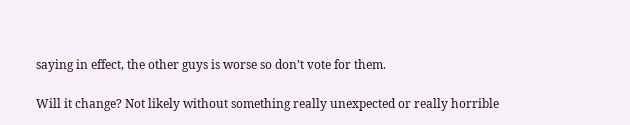saying in effect, the other guys is worse so don’t vote for them.

Will it change? Not likely without something really unexpected or really horrible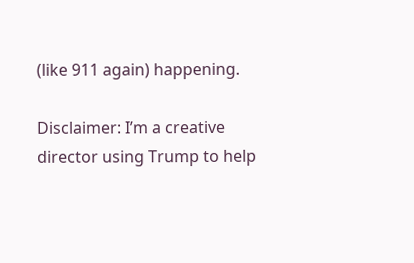(like 911 again) happening.

Disclaimer: I’m a creative director using Trump to help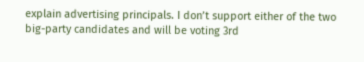explain advertising principals. I don’t support either of the two big-party candidates and will be voting 3rd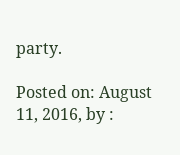party.

Posted on: August 11, 2016, by :